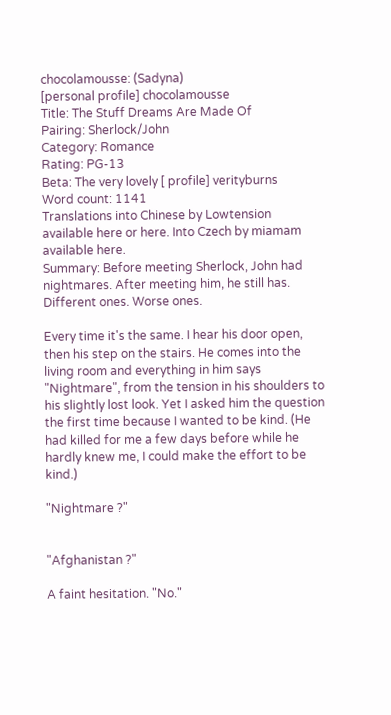chocolamousse: (Sadyna)
[personal profile] chocolamousse
Title: The Stuff Dreams Are Made Of
Pairing: Sherlock/John
Category: Romance
Rating: PG-13
Beta: The very lovely [ profile] verityburns
Word count: 1141
Translations into Chinese by Lowtension available here or here. Into Czech by miamam available here.
Summary: Before meeting Sherlock, John had nightmares. After meeting him, he still has. Different ones. Worse ones.

Every time it's the same. I hear his door open, then his step on the stairs. He comes into the living room and everything in him says "Nightmare", from the tension in his shoulders to his slightly lost look. Yet I asked him the question the first time because I wanted to be kind. (He had killed for me a few days before while he hardly knew me, I could make the effort to be kind.)

"Nightmare ?"


"Afghanistan ?"

A faint hesitation. "No."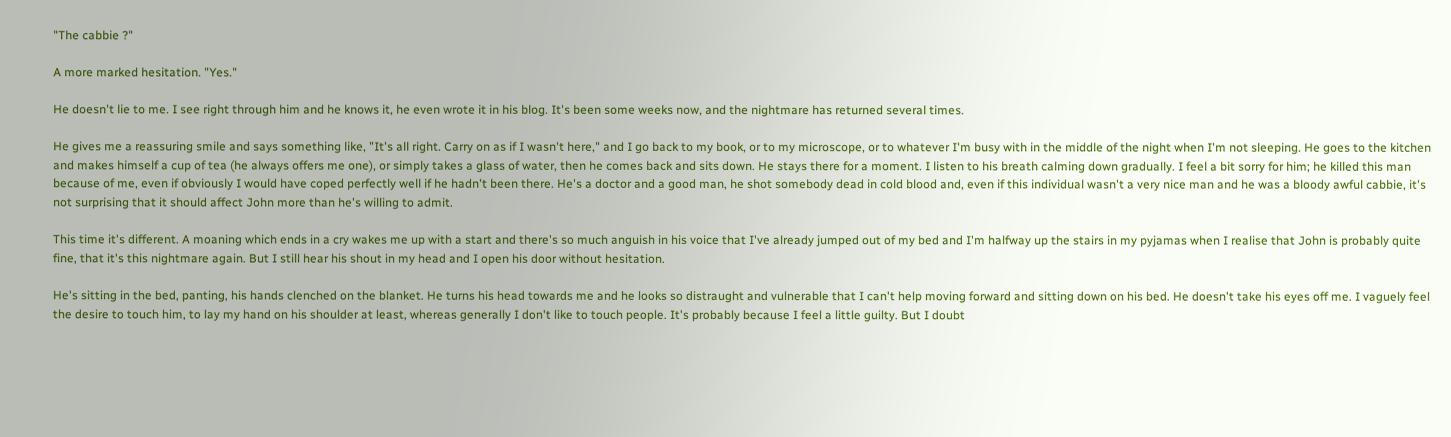"The cabbie ?"

A more marked hesitation. "Yes."

He doesn't lie to me. I see right through him and he knows it, he even wrote it in his blog. It's been some weeks now, and the nightmare has returned several times.

He gives me a reassuring smile and says something like, "It's all right. Carry on as if I wasn't here," and I go back to my book, or to my microscope, or to whatever I'm busy with in the middle of the night when I'm not sleeping. He goes to the kitchen and makes himself a cup of tea (he always offers me one), or simply takes a glass of water, then he comes back and sits down. He stays there for a moment. I listen to his breath calming down gradually. I feel a bit sorry for him; he killed this man because of me, even if obviously I would have coped perfectly well if he hadn't been there. He's a doctor and a good man, he shot somebody dead in cold blood and, even if this individual wasn't a very nice man and he was a bloody awful cabbie, it's not surprising that it should affect John more than he's willing to admit.

This time it's different. A moaning which ends in a cry wakes me up with a start and there's so much anguish in his voice that I've already jumped out of my bed and I'm halfway up the stairs in my pyjamas when I realise that John is probably quite fine, that it's this nightmare again. But I still hear his shout in my head and I open his door without hesitation.

He's sitting in the bed, panting, his hands clenched on the blanket. He turns his head towards me and he looks so distraught and vulnerable that I can't help moving forward and sitting down on his bed. He doesn't take his eyes off me. I vaguely feel the desire to touch him, to lay my hand on his shoulder at least, whereas generally I don't like to touch people. It's probably because I feel a little guilty. But I doubt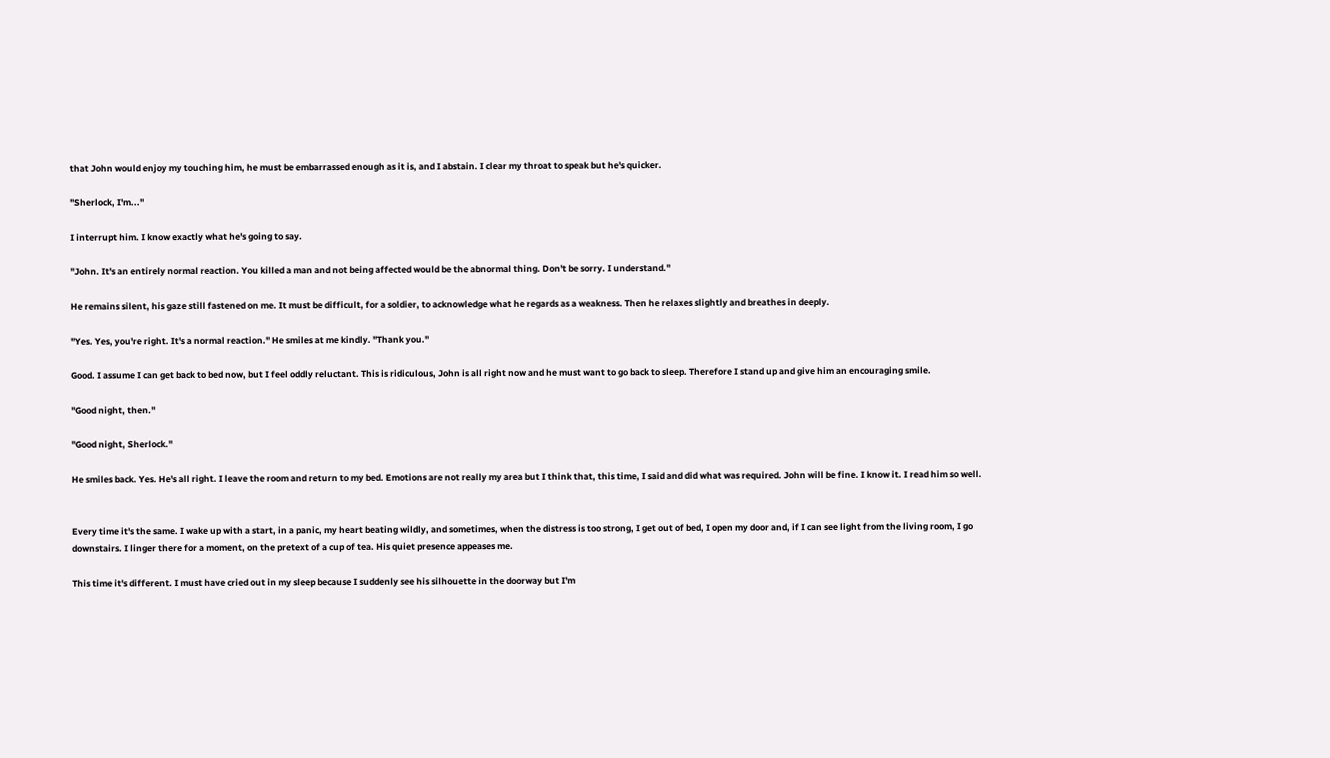that John would enjoy my touching him, he must be embarrassed enough as it is, and I abstain. I clear my throat to speak but he's quicker.

"Sherlock, I'm..."

I interrupt him. I know exactly what he's going to say.

"John. It's an entirely normal reaction. You killed a man and not being affected would be the abnormal thing. Don't be sorry. I understand."

He remains silent, his gaze still fastened on me. It must be difficult, for a soldier, to acknowledge what he regards as a weakness. Then he relaxes slightly and breathes in deeply.

"Yes. Yes, you're right. It's a normal reaction." He smiles at me kindly. "Thank you."

Good. I assume I can get back to bed now, but I feel oddly reluctant. This is ridiculous, John is all right now and he must want to go back to sleep. Therefore I stand up and give him an encouraging smile.

"Good night, then."

"Good night, Sherlock."

He smiles back. Yes. He's all right. I leave the room and return to my bed. Emotions are not really my area but I think that, this time, I said and did what was required. John will be fine. I know it. I read him so well.


Every time it's the same. I wake up with a start, in a panic, my heart beating wildly, and sometimes, when the distress is too strong, I get out of bed, I open my door and, if I can see light from the living room, I go downstairs. I linger there for a moment, on the pretext of a cup of tea. His quiet presence appeases me.

This time it's different. I must have cried out in my sleep because I suddenly see his silhouette in the doorway but I'm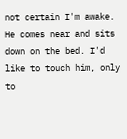not certain I'm awake. He comes near and sits down on the bed. I'd like to touch him, only to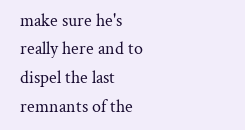make sure he's really here and to dispel the last remnants of the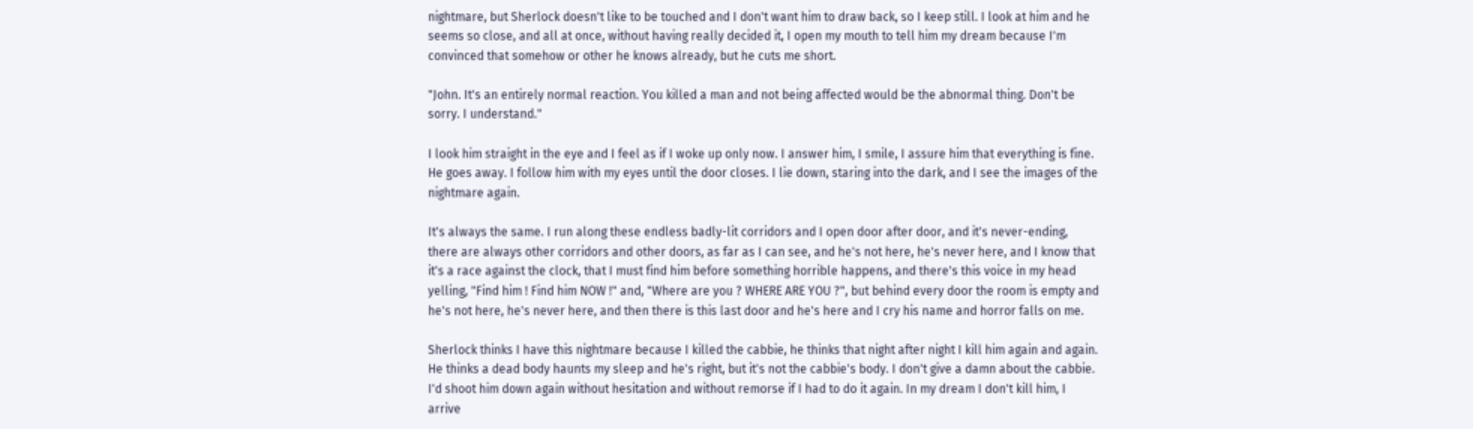nightmare, but Sherlock doesn't like to be touched and I don't want him to draw back, so I keep still. I look at him and he seems so close, and all at once, without having really decided it, I open my mouth to tell him my dream because I'm convinced that somehow or other he knows already, but he cuts me short.

"John. It's an entirely normal reaction. You killed a man and not being affected would be the abnormal thing. Don't be sorry. I understand."

I look him straight in the eye and I feel as if I woke up only now. I answer him, I smile, I assure him that everything is fine. He goes away. I follow him with my eyes until the door closes. I lie down, staring into the dark, and I see the images of the nightmare again.

It's always the same. I run along these endless badly-lit corridors and I open door after door, and it's never-ending, there are always other corridors and other doors, as far as I can see, and he's not here, he's never here, and I know that it's a race against the clock, that I must find him before something horrible happens, and there's this voice in my head yelling, "Find him ! Find him NOW !" and, "Where are you ? WHERE ARE YOU ?", but behind every door the room is empty and he's not here, he's never here, and then there is this last door and he's here and I cry his name and horror falls on me.

Sherlock thinks I have this nightmare because I killed the cabbie, he thinks that night after night I kill him again and again. He thinks a dead body haunts my sleep and he's right, but it's not the cabbie's body. I don't give a damn about the cabbie. I'd shoot him down again without hesitation and without remorse if I had to do it again. In my dream I don't kill him, I arrive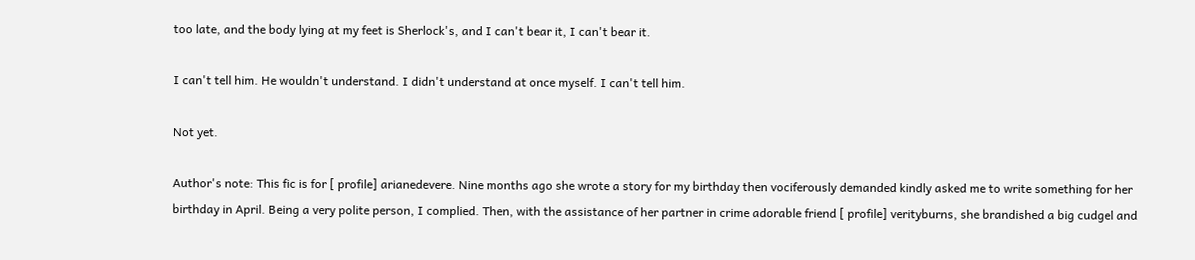too late, and the body lying at my feet is Sherlock's, and I can't bear it, I can't bear it.

I can't tell him. He wouldn't understand. I didn't understand at once myself. I can't tell him.

Not yet.

Author's note: This fic is for [ profile] arianedevere. Nine months ago she wrote a story for my birthday then vociferously demanded kindly asked me to write something for her birthday in April. Being a very polite person, I complied. Then, with the assistance of her partner in crime adorable friend [ profile] verityburns, she brandished a big cudgel and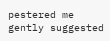pestered me gently suggested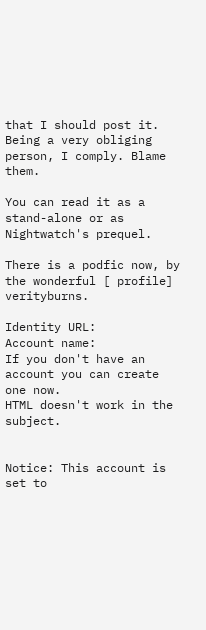that I should post it. Being a very obliging person, I comply. Blame them.

You can read it as a stand-alone or as Nightwatch's prequel.

There is a podfic now, by the wonderful [ profile] verityburns.

Identity URL:
Account name:
If you don't have an account you can create one now.
HTML doesn't work in the subject.


Notice: This account is set to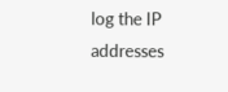log the IP addresses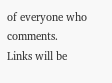of everyone who comments.
Links will be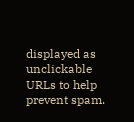displayed as unclickable URLs to help prevent spam.